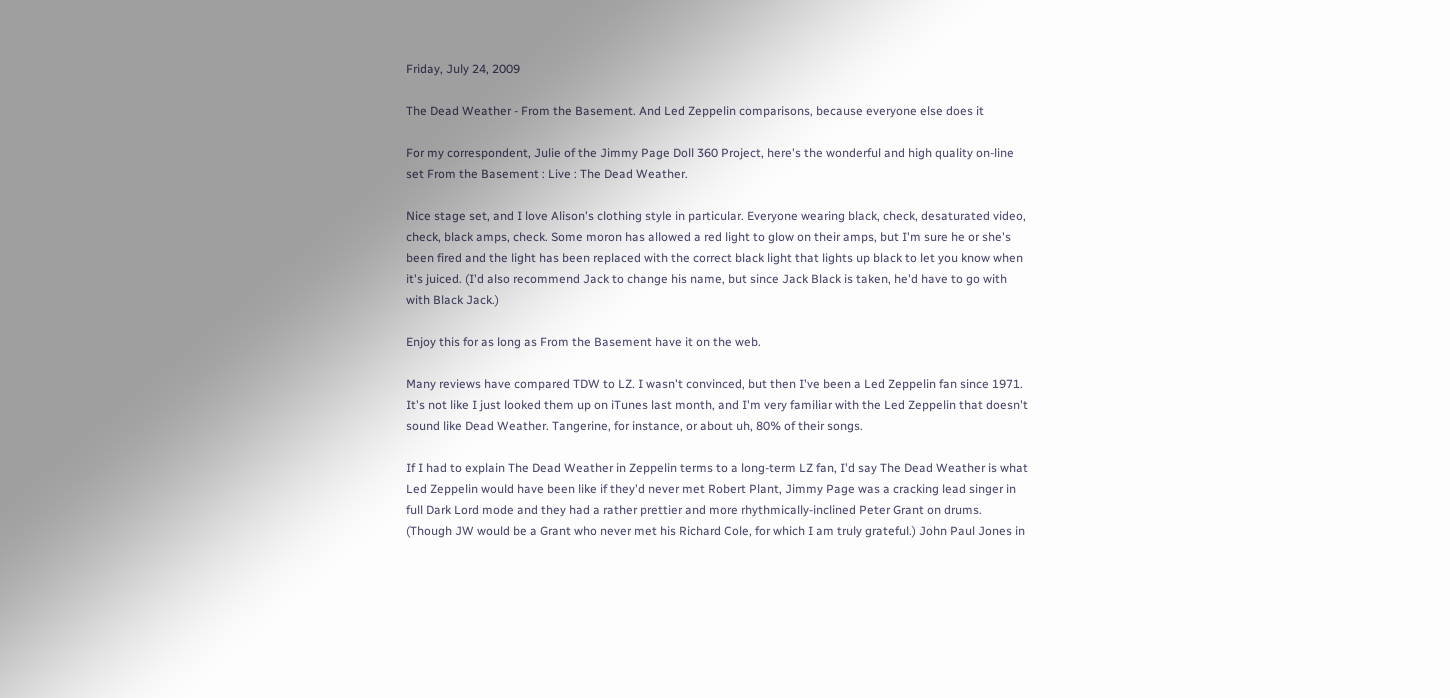Friday, July 24, 2009

The Dead Weather - From the Basement. And Led Zeppelin comparisons, because everyone else does it

For my correspondent, Julie of the Jimmy Page Doll 360 Project, here's the wonderful and high quality on-line set From the Basement : Live : The Dead Weather.

Nice stage set, and I love Alison's clothing style in particular. Everyone wearing black, check, desaturated video, check, black amps, check. Some moron has allowed a red light to glow on their amps, but I'm sure he or she's been fired and the light has been replaced with the correct black light that lights up black to let you know when it's juiced. (I'd also recommend Jack to change his name, but since Jack Black is taken, he'd have to go with with Black Jack.)

Enjoy this for as long as From the Basement have it on the web.

Many reviews have compared TDW to LZ. I wasn't convinced, but then I've been a Led Zeppelin fan since 1971. It's not like I just looked them up on iTunes last month, and I'm very familiar with the Led Zeppelin that doesn't sound like Dead Weather. Tangerine, for instance, or about uh, 80% of their songs.

If I had to explain The Dead Weather in Zeppelin terms to a long-term LZ fan, I'd say The Dead Weather is what Led Zeppelin would have been like if they'd never met Robert Plant, Jimmy Page was a cracking lead singer in full Dark Lord mode and they had a rather prettier and more rhythmically-inclined Peter Grant on drums. (Though JW would be a Grant who never met his Richard Cole, for which I am truly grateful.) John Paul Jones in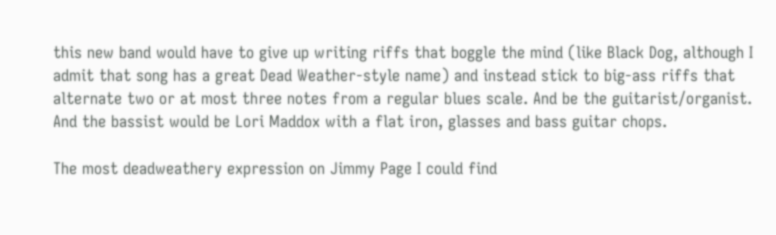this new band would have to give up writing riffs that boggle the mind (like Black Dog, although I admit that song has a great Dead Weather-style name) and instead stick to big-ass riffs that alternate two or at most three notes from a regular blues scale. And be the guitarist/organist. And the bassist would be Lori Maddox with a flat iron, glasses and bass guitar chops.

The most deadweathery expression on Jimmy Page I could find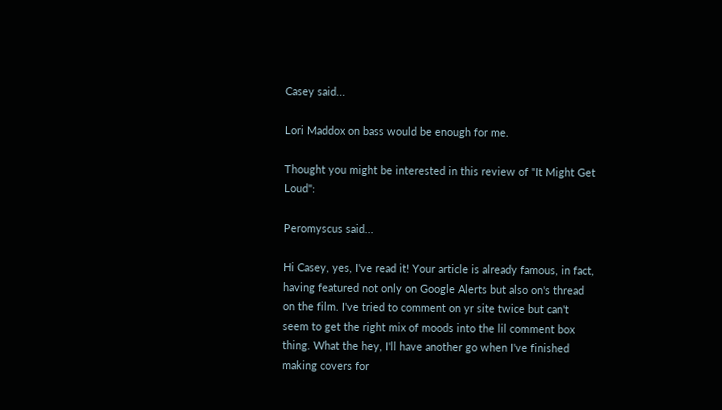Casey said...

Lori Maddox on bass would be enough for me.

Thought you might be interested in this review of "It Might Get Loud":

Peromyscus said...

Hi Casey, yes, I've read it! Your article is already famous, in fact, having featured not only on Google Alerts but also on's thread on the film. I've tried to comment on yr site twice but can't seem to get the right mix of moods into the lil comment box thing. What the hey, I'll have another go when I've finished making covers for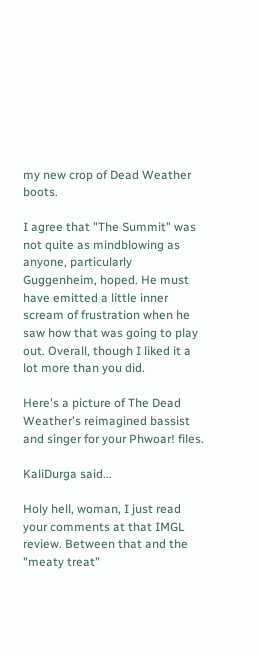my new crop of Dead Weather boots.

I agree that "The Summit" was not quite as mindblowing as anyone, particularly Guggenheim, hoped. He must have emitted a little inner scream of frustration when he saw how that was going to play out. Overall, though I liked it a lot more than you did.

Here's a picture of The Dead Weather's reimagined bassist and singer for your Phwoar! files.

KaliDurga said...

Holy hell, woman, I just read your comments at that IMGL review. Between that and the "meaty treat"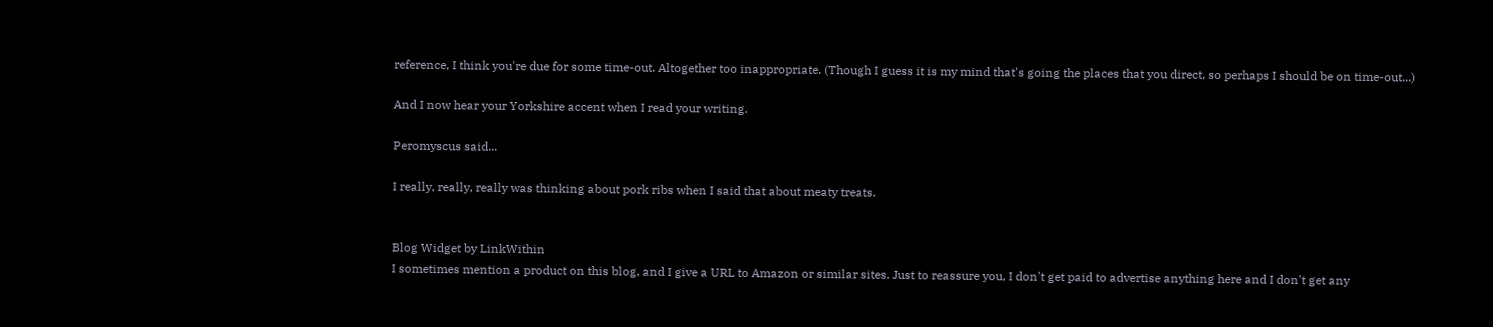reference, I think you're due for some time-out. Altogether too inappropriate. (Though I guess it is my mind that's going the places that you direct, so perhaps I should be on time-out...)

And I now hear your Yorkshire accent when I read your writing.

Peromyscus said...

I really, really, really was thinking about pork ribs when I said that about meaty treats.


Blog Widget by LinkWithin
I sometimes mention a product on this blog, and I give a URL to Amazon or similar sites. Just to reassure you, I don't get paid to advertise anything here and I don't get any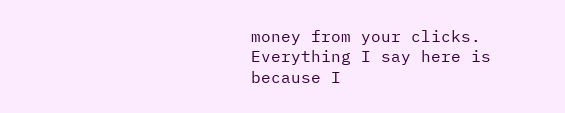money from your clicks. Everything I say here is because I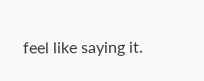feel like saying it.